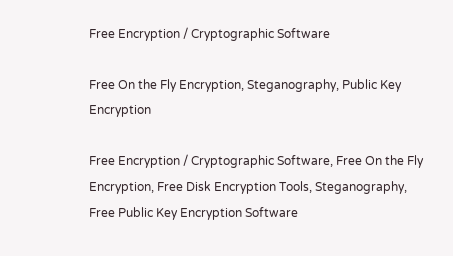Free Encryption / Cryptographic Software

Free On the Fly Encryption, Steganography, Public Key Encryption

Free Encryption / Cryptographic Software, Free On the Fly Encryption, Free Disk Encryption Tools, Steganography, Free Public Key Encryption Software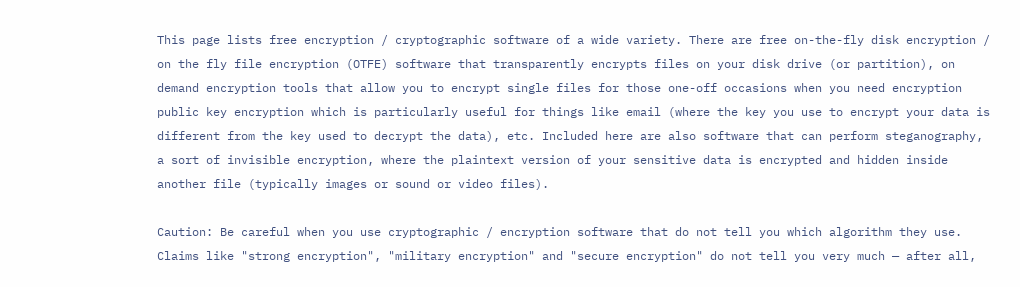This page lists free encryption / cryptographic software of a wide variety. There are free on-the-fly disk encryption / on the fly file encryption (OTFE) software that transparently encrypts files on your disk drive (or partition), on demand encryption tools that allow you to encrypt single files for those one-off occasions when you need encryption public key encryption which is particularly useful for things like email (where the key you use to encrypt your data is different from the key used to decrypt the data), etc. Included here are also software that can perform steganography, a sort of invisible encryption, where the plaintext version of your sensitive data is encrypted and hidden inside another file (typically images or sound or video files).

Caution: Be careful when you use cryptographic / encryption software that do not tell you which algorithm they use. Claims like "strong encryption", "military encryption" and "secure encryption" do not tell you very much — after all,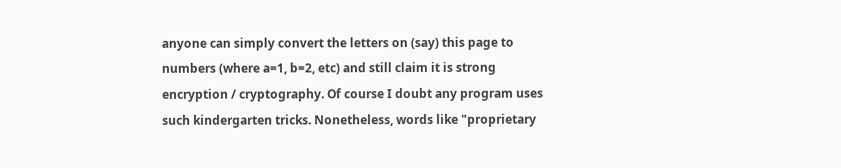anyone can simply convert the letters on (say) this page to numbers (where a=1, b=2, etc) and still claim it is strong encryption / cryptography. Of course I doubt any program uses such kindergarten tricks. Nonetheless, words like "proprietary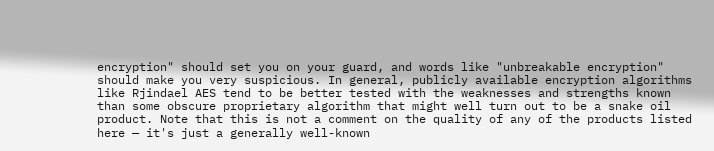encryption" should set you on your guard, and words like "unbreakable encryption" should make you very suspicious. In general, publicly available encryption algorithms like Rjindael AES tend to be better tested with the weaknesses and strengths known than some obscure proprietary algorithm that might well turn out to be a snake oil product. Note that this is not a comment on the quality of any of the products listed here — it's just a generally well-known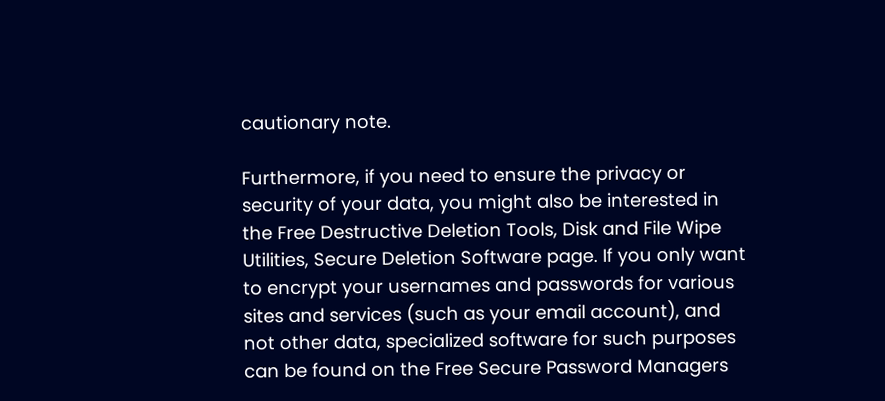cautionary note.

Furthermore, if you need to ensure the privacy or security of your data, you might also be interested in the Free Destructive Deletion Tools, Disk and File Wipe Utilities, Secure Deletion Software page. If you only want to encrypt your usernames and passwords for various sites and services (such as your email account), and not other data, specialized software for such purposes can be found on the Free Secure Password Managers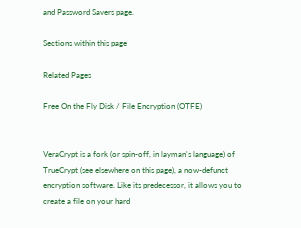and Password Savers page.

Sections within this page

Related Pages

Free On the Fly Disk / File Encryption (OTFE)


VeraCrypt is a fork (or spin-off, in layman's language) of TrueCrypt (see elsewhere on this page), a now-defunct encryption software. Like its predecessor, it allows you to create a file on your hard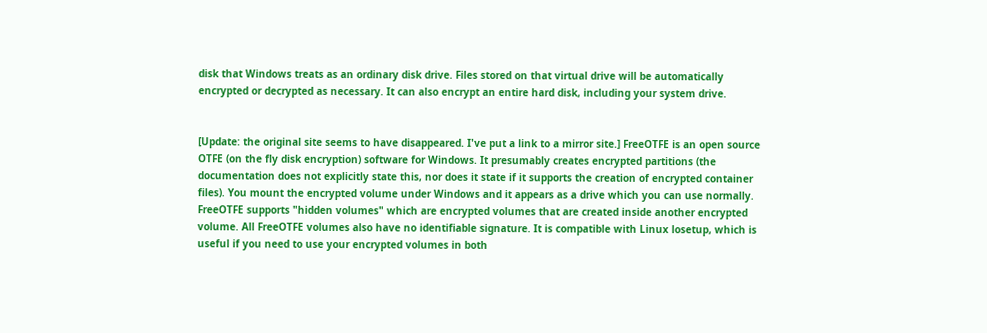disk that Windows treats as an ordinary disk drive. Files stored on that virtual drive will be automatically encrypted or decrypted as necessary. It can also encrypt an entire hard disk, including your system drive.


[Update: the original site seems to have disappeared. I've put a link to a mirror site.] FreeOTFE is an open source OTFE (on the fly disk encryption) software for Windows. It presumably creates encrypted partitions (the documentation does not explicitly state this, nor does it state if it supports the creation of encrypted container files). You mount the encrypted volume under Windows and it appears as a drive which you can use normally. FreeOTFE supports "hidden volumes" which are encrypted volumes that are created inside another encrypted volume. All FreeOTFE volumes also have no identifiable signature. It is compatible with Linux losetup, which is useful if you need to use your encrypted volumes in both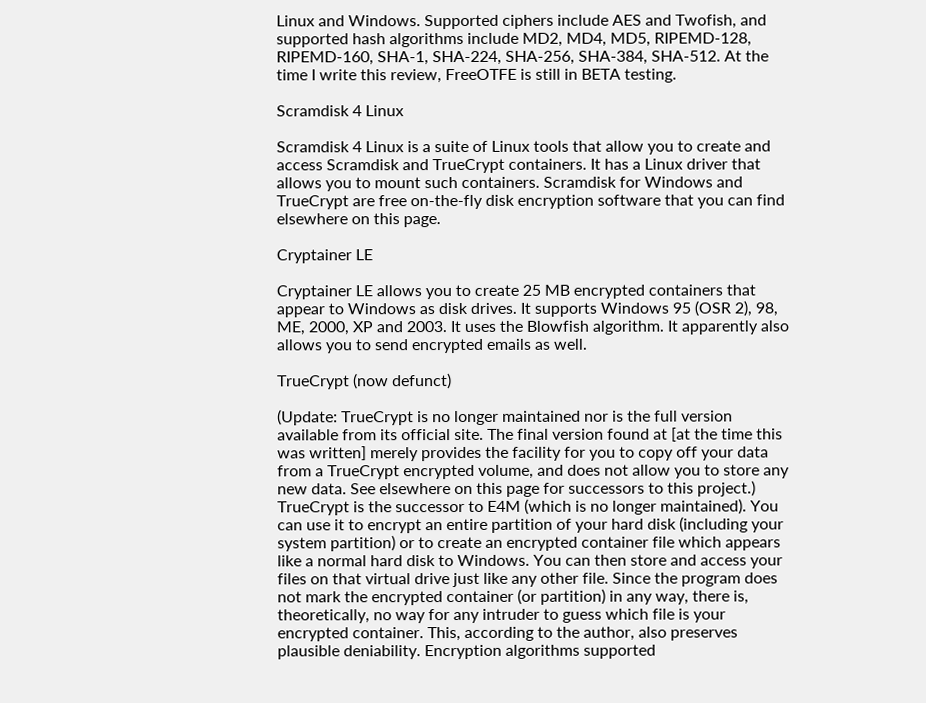Linux and Windows. Supported ciphers include AES and Twofish, and supported hash algorithms include MD2, MD4, MD5, RIPEMD-128, RIPEMD-160, SHA-1, SHA-224, SHA-256, SHA-384, SHA-512. At the time I write this review, FreeOTFE is still in BETA testing.

Scramdisk 4 Linux

Scramdisk 4 Linux is a suite of Linux tools that allow you to create and access Scramdisk and TrueCrypt containers. It has a Linux driver that allows you to mount such containers. Scramdisk for Windows and TrueCrypt are free on-the-fly disk encryption software that you can find elsewhere on this page.

Cryptainer LE

Cryptainer LE allows you to create 25 MB encrypted containers that appear to Windows as disk drives. It supports Windows 95 (OSR 2), 98, ME, 2000, XP and 2003. It uses the Blowfish algorithm. It apparently also allows you to send encrypted emails as well.

TrueCrypt (now defunct)

(Update: TrueCrypt is no longer maintained nor is the full version available from its official site. The final version found at [at the time this was written] merely provides the facility for you to copy off your data from a TrueCrypt encrypted volume, and does not allow you to store any new data. See elsewhere on this page for successors to this project.) TrueCrypt is the successor to E4M (which is no longer maintained). You can use it to encrypt an entire partition of your hard disk (including your system partition) or to create an encrypted container file which appears like a normal hard disk to Windows. You can then store and access your files on that virtual drive just like any other file. Since the program does not mark the encrypted container (or partition) in any way, there is, theoretically, no way for any intruder to guess which file is your encrypted container. This, according to the author, also preserves plausible deniability. Encryption algorithms supported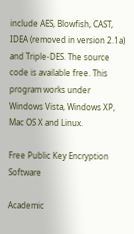include AES, Blowfish, CAST, IDEA (removed in version 2.1a) and Triple-DES. The source code is available free. This program works under Windows Vista, Windows XP, Mac OS X and Linux.

Free Public Key Encryption Software

Academic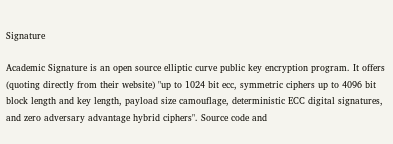Signature

Academic Signature is an open source elliptic curve public key encryption program. It offers (quoting directly from their website) "up to 1024 bit ecc, symmetric ciphers up to 4096 bit block length and key length, payload size camouflage, deterministic ECC digital signatures, and zero adversary advantage hybrid ciphers". Source code and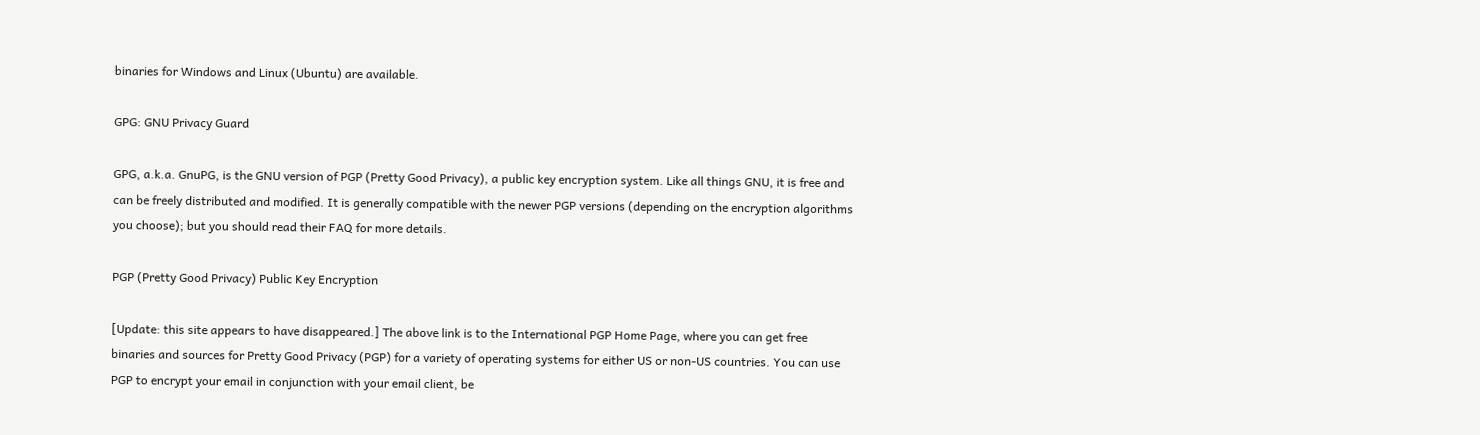binaries for Windows and Linux (Ubuntu) are available.

GPG: GNU Privacy Guard

GPG, a.k.a. GnuPG, is the GNU version of PGP (Pretty Good Privacy), a public key encryption system. Like all things GNU, it is free and can be freely distributed and modified. It is generally compatible with the newer PGP versions (depending on the encryption algorithms you choose); but you should read their FAQ for more details.

PGP (Pretty Good Privacy) Public Key Encryption

[Update: this site appears to have disappeared.] The above link is to the International PGP Home Page, where you can get free binaries and sources for Pretty Good Privacy (PGP) for a variety of operating systems for either US or non-US countries. You can use PGP to encrypt your email in conjunction with your email client, be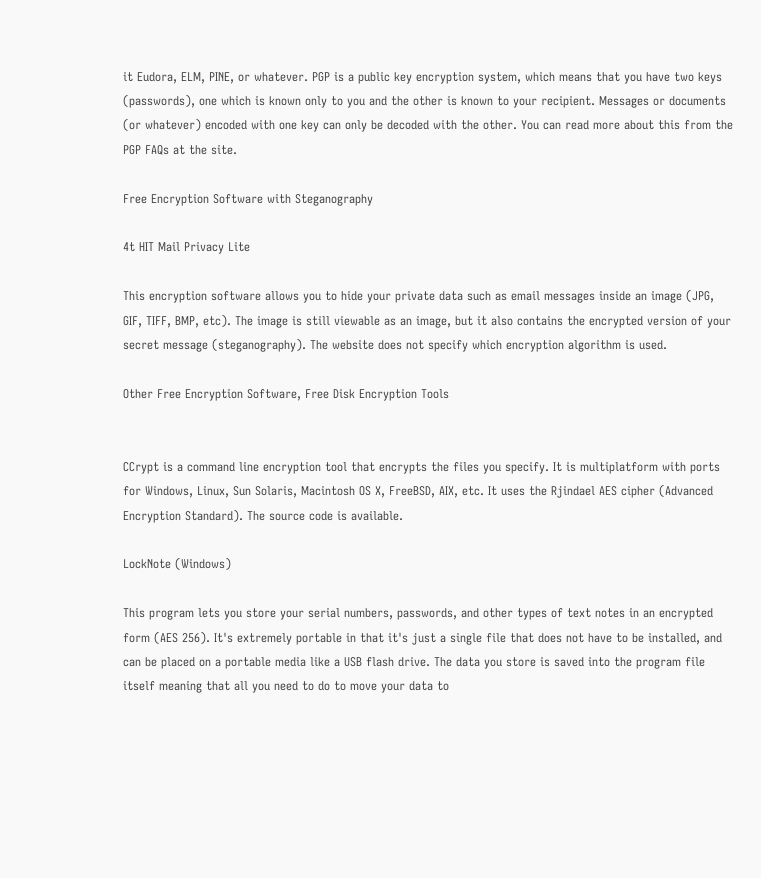it Eudora, ELM, PINE, or whatever. PGP is a public key encryption system, which means that you have two keys (passwords), one which is known only to you and the other is known to your recipient. Messages or documents (or whatever) encoded with one key can only be decoded with the other. You can read more about this from the PGP FAQs at the site.

Free Encryption Software with Steganography

4t HIT Mail Privacy Lite

This encryption software allows you to hide your private data such as email messages inside an image (JPG, GIF, TIFF, BMP, etc). The image is still viewable as an image, but it also contains the encrypted version of your secret message (steganography). The website does not specify which encryption algorithm is used.

Other Free Encryption Software, Free Disk Encryption Tools


CCrypt is a command line encryption tool that encrypts the files you specify. It is multiplatform with ports for Windows, Linux, Sun Solaris, Macintosh OS X, FreeBSD, AIX, etc. It uses the Rjindael AES cipher (Advanced Encryption Standard). The source code is available.

LockNote (Windows)

This program lets you store your serial numbers, passwords, and other types of text notes in an encrypted form (AES 256). It's extremely portable in that it's just a single file that does not have to be installed, and can be placed on a portable media like a USB flash drive. The data you store is saved into the program file itself meaning that all you need to do to move your data to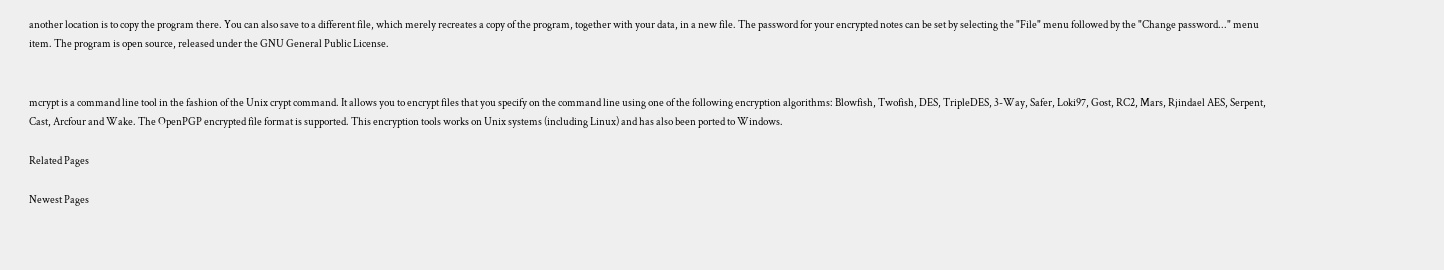another location is to copy the program there. You can also save to a different file, which merely recreates a copy of the program, together with your data, in a new file. The password for your encrypted notes can be set by selecting the "File" menu followed by the "Change password..." menu item. The program is open source, released under the GNU General Public License.


mcrypt is a command line tool in the fashion of the Unix crypt command. It allows you to encrypt files that you specify on the command line using one of the following encryption algorithms: Blowfish, Twofish, DES, TripleDES, 3-Way, Safer, Loki97, Gost, RC2, Mars, Rjindael AES, Serpent, Cast, Arcfour and Wake. The OpenPGP encrypted file format is supported. This encryption tools works on Unix systems (including Linux) and has also been ported to Windows.

Related Pages

Newest Pages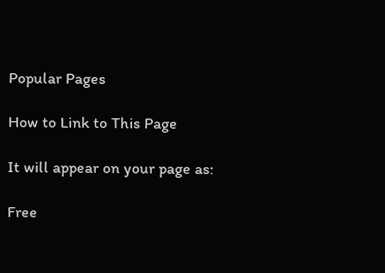Popular Pages

How to Link to This Page

It will appear on your page as:

Free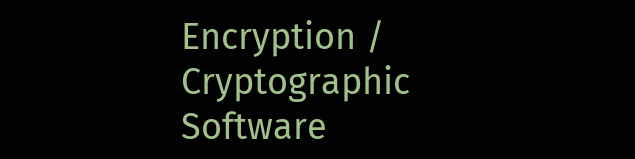Encryption / Cryptographic Software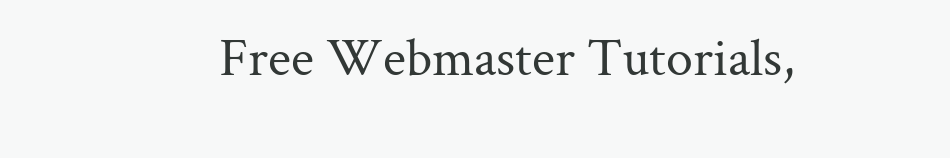Free Webmaster Tutorials,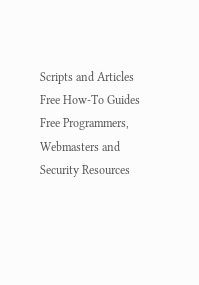Scripts and Articles Free How-To Guides Free Programmers, Webmasters and Security Resources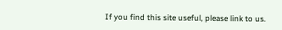If you find this site useful, please link to us.